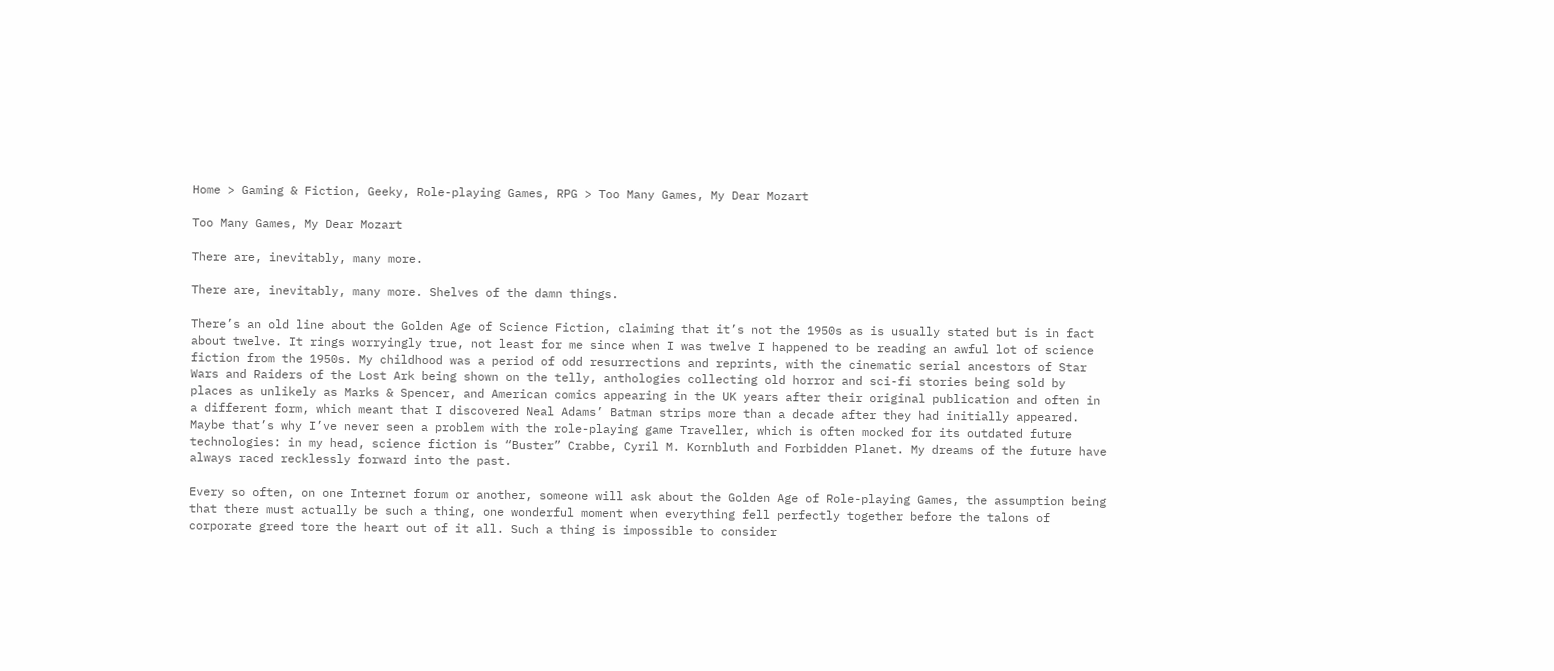Home > Gaming & Fiction, Geeky, Role-playing Games, RPG > Too Many Games, My Dear Mozart

Too Many Games, My Dear Mozart

There are, inevitably, many more.

There are, inevitably, many more. Shelves of the damn things.

There’s an old line about the Golden Age of Science Fiction, claiming that it’s not the 1950s as is usually stated but is in fact about twelve. It rings worryingly true, not least for me since when I was twelve I happened to be reading an awful lot of science fiction from the 1950s. My childhood was a period of odd resurrections and reprints, with the cinematic serial ancestors of Star Wars and Raiders of the Lost Ark being shown on the telly, anthologies collecting old horror and sci-fi stories being sold by places as unlikely as Marks & Spencer, and American comics appearing in the UK years after their original publication and often in a different form, which meant that I discovered Neal Adams’ Batman strips more than a decade after they had initially appeared. Maybe that’s why I’ve never seen a problem with the role-playing game Traveller, which is often mocked for its outdated future technologies: in my head, science fiction is “Buster” Crabbe, Cyril M. Kornbluth and Forbidden Planet. My dreams of the future have always raced recklessly forward into the past.

Every so often, on one Internet forum or another, someone will ask about the Golden Age of Role-playing Games, the assumption being that there must actually be such a thing, one wonderful moment when everything fell perfectly together before the talons of corporate greed tore the heart out of it all. Such a thing is impossible to consider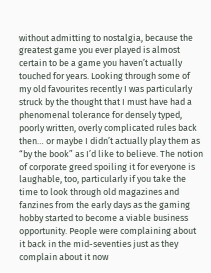without admitting to nostalgia, because the greatest game you ever played is almost certain to be a game you haven’t actually touched for years. Looking through some of my old favourites recently I was particularly struck by the thought that I must have had a phenomenal tolerance for densely typed, poorly written, overly complicated rules back then… or maybe I didn’t actually play them as “by the book” as I’d like to believe. The notion of corporate greed spoiling it for everyone is laughable, too, particularly if you take the time to look through old magazines and fanzines from the early days as the gaming hobby started to become a viable business opportunity. People were complaining about it back in the mid-seventies just as they complain about it now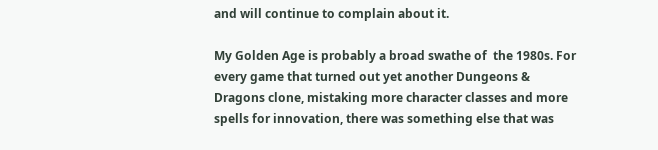and will continue to complain about it.

My Golden Age is probably a broad swathe of  the 1980s. For every game that turned out yet another Dungeons & Dragons clone, mistaking more character classes and more spells for innovation, there was something else that was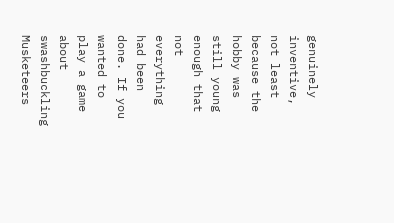genuinely inventive, not least because the hobby was still young enough that not everything had been done. If you wanted to play a game about swashbuckling Musketeers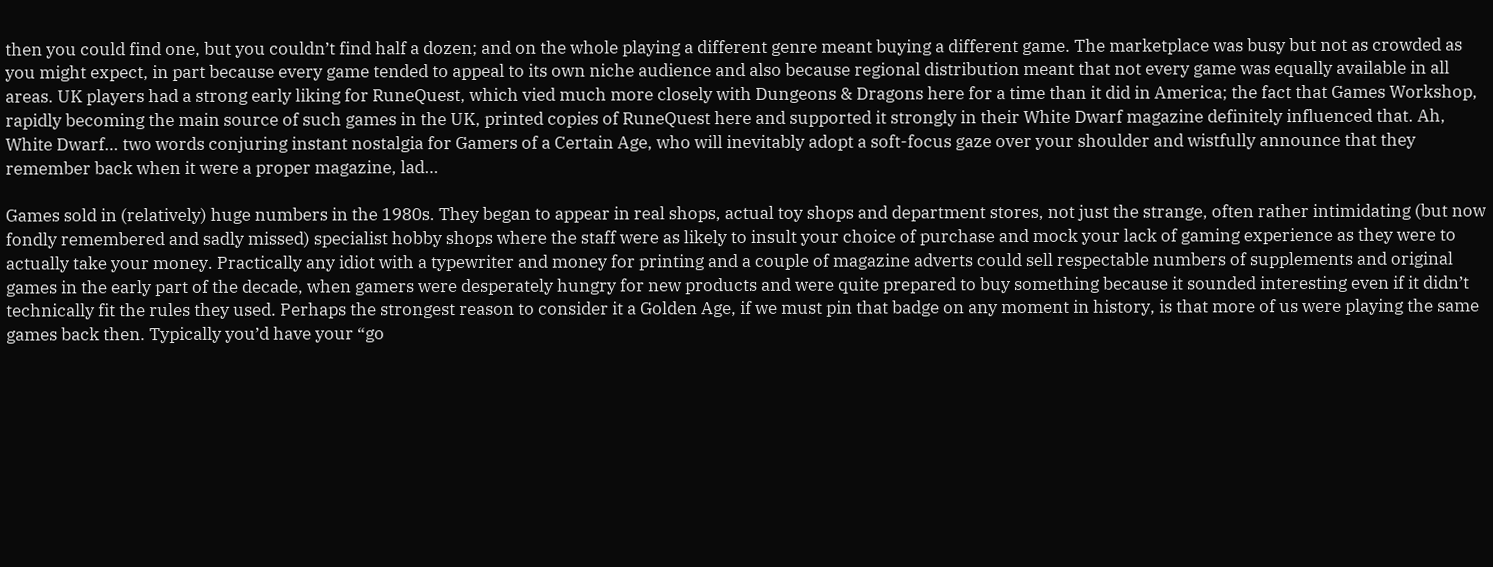then you could find one, but you couldn’t find half a dozen; and on the whole playing a different genre meant buying a different game. The marketplace was busy but not as crowded as you might expect, in part because every game tended to appeal to its own niche audience and also because regional distribution meant that not every game was equally available in all areas. UK players had a strong early liking for RuneQuest, which vied much more closely with Dungeons & Dragons here for a time than it did in America; the fact that Games Workshop, rapidly becoming the main source of such games in the UK, printed copies of RuneQuest here and supported it strongly in their White Dwarf magazine definitely influenced that. Ah, White Dwarf… two words conjuring instant nostalgia for Gamers of a Certain Age, who will inevitably adopt a soft-focus gaze over your shoulder and wistfully announce that they remember back when it were a proper magazine, lad…

Games sold in (relatively) huge numbers in the 1980s. They began to appear in real shops, actual toy shops and department stores, not just the strange, often rather intimidating (but now fondly remembered and sadly missed) specialist hobby shops where the staff were as likely to insult your choice of purchase and mock your lack of gaming experience as they were to actually take your money. Practically any idiot with a typewriter and money for printing and a couple of magazine adverts could sell respectable numbers of supplements and original games in the early part of the decade, when gamers were desperately hungry for new products and were quite prepared to buy something because it sounded interesting even if it didn’t technically fit the rules they used. Perhaps the strongest reason to consider it a Golden Age, if we must pin that badge on any moment in history, is that more of us were playing the same games back then. Typically you’d have your “go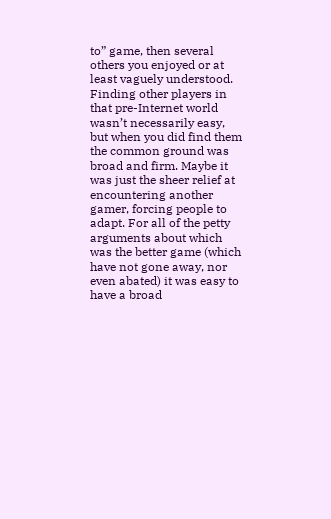to” game, then several others you enjoyed or at least vaguely understood. Finding other players in that pre-Internet world wasn’t necessarily easy, but when you did find them the common ground was broad and firm. Maybe it was just the sheer relief at encountering another gamer, forcing people to adapt. For all of the petty arguments about which was the better game (which have not gone away, nor even abated) it was easy to have a broad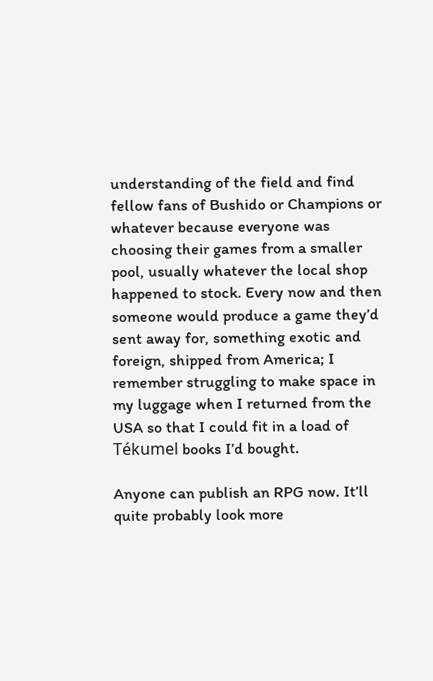understanding of the field and find fellow fans of Bushido or Champions or whatever because everyone was choosing their games from a smaller pool, usually whatever the local shop happened to stock. Every now and then someone would produce a game they’d sent away for, something exotic and foreign, shipped from America; I remember struggling to make space in my luggage when I returned from the USA so that I could fit in a load of Tékumel books I’d bought.

Anyone can publish an RPG now. It’ll quite probably look more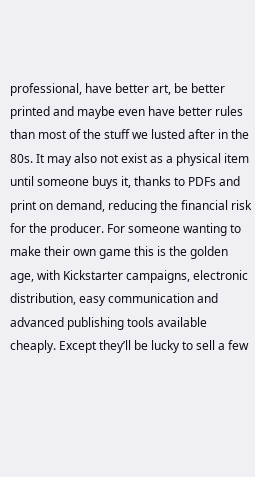professional, have better art, be better printed and maybe even have better rules than most of the stuff we lusted after in the 80s. It may also not exist as a physical item until someone buys it, thanks to PDFs and print on demand, reducing the financial risk for the producer. For someone wanting to make their own game this is the golden age, with Kickstarter campaigns, electronic distribution, easy communication and advanced publishing tools available cheaply. Except they’ll be lucky to sell a few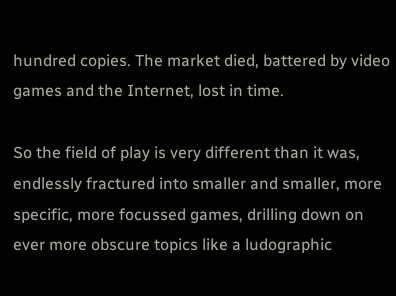hundred copies. The market died, battered by video games and the Internet, lost in time.

So the field of play is very different than it was, endlessly fractured into smaller and smaller, more specific, more focussed games, drilling down on ever more obscure topics like a ludographic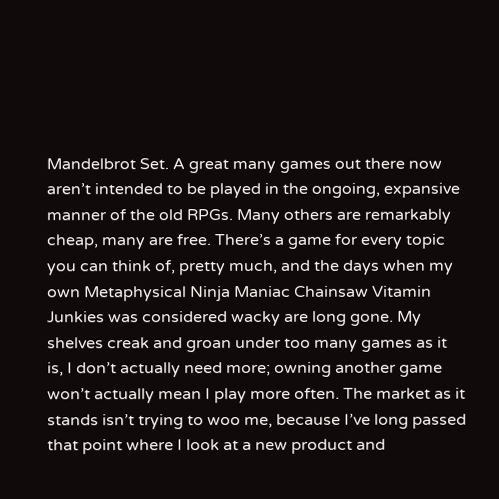Mandelbrot Set. A great many games out there now aren’t intended to be played in the ongoing, expansive manner of the old RPGs. Many others are remarkably cheap, many are free. There’s a game for every topic you can think of, pretty much, and the days when my own Metaphysical Ninja Maniac Chainsaw Vitamin Junkies was considered wacky are long gone. My shelves creak and groan under too many games as it is, I don’t actually need more; owning another game won’t actually mean I play more often. The market as it stands isn’t trying to woo me, because I’ve long passed that point where I look at a new product and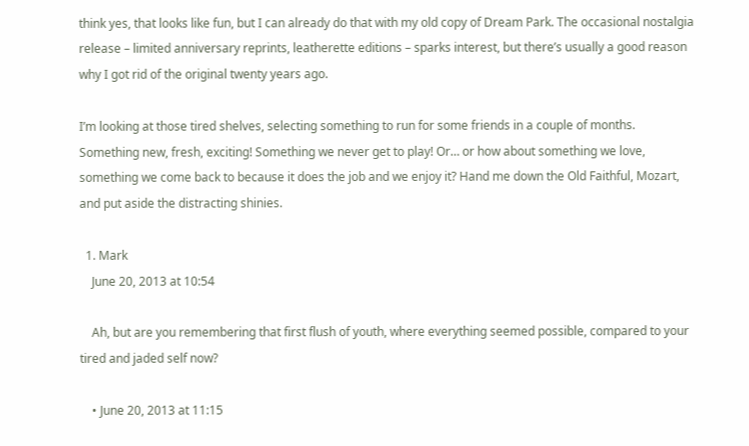think yes, that looks like fun, but I can already do that with my old copy of Dream Park. The occasional nostalgia release – limited anniversary reprints, leatherette editions – sparks interest, but there’s usually a good reason why I got rid of the original twenty years ago.

I’m looking at those tired shelves, selecting something to run for some friends in a couple of months. Something new, fresh, exciting! Something we never get to play! Or… or how about something we love, something we come back to because it does the job and we enjoy it? Hand me down the Old Faithful, Mozart, and put aside the distracting shinies.

  1. Mark
    June 20, 2013 at 10:54

    Ah, but are you remembering that first flush of youth, where everything seemed possible, compared to your tired and jaded self now?

    • June 20, 2013 at 11:15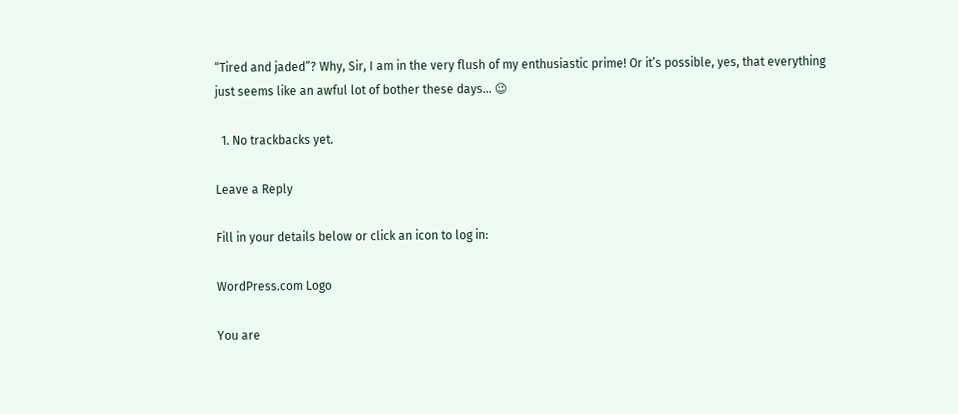“Tired and jaded”? Why, Sir, I am in the very flush of my enthusiastic prime! Or it’s possible, yes, that everything just seems like an awful lot of bother these days… 😉

  1. No trackbacks yet.

Leave a Reply

Fill in your details below or click an icon to log in:

WordPress.com Logo

You are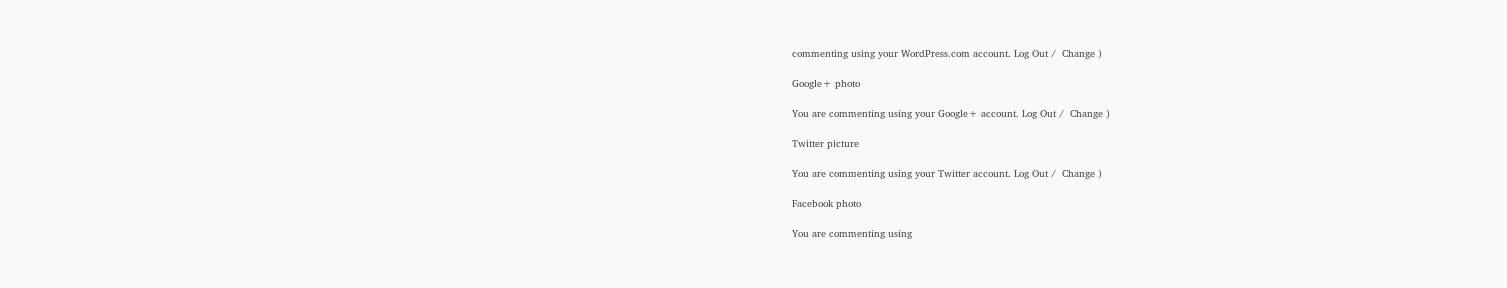commenting using your WordPress.com account. Log Out /  Change )

Google+ photo

You are commenting using your Google+ account. Log Out /  Change )

Twitter picture

You are commenting using your Twitter account. Log Out /  Change )

Facebook photo

You are commenting using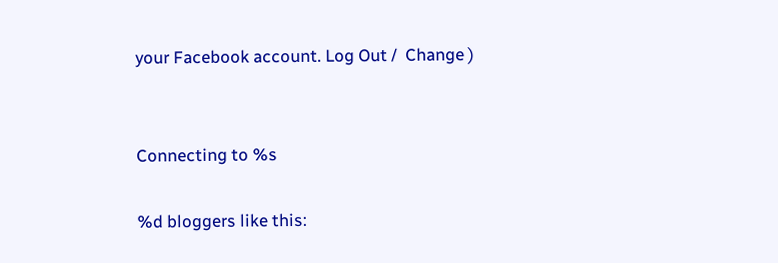your Facebook account. Log Out /  Change )


Connecting to %s

%d bloggers like this: